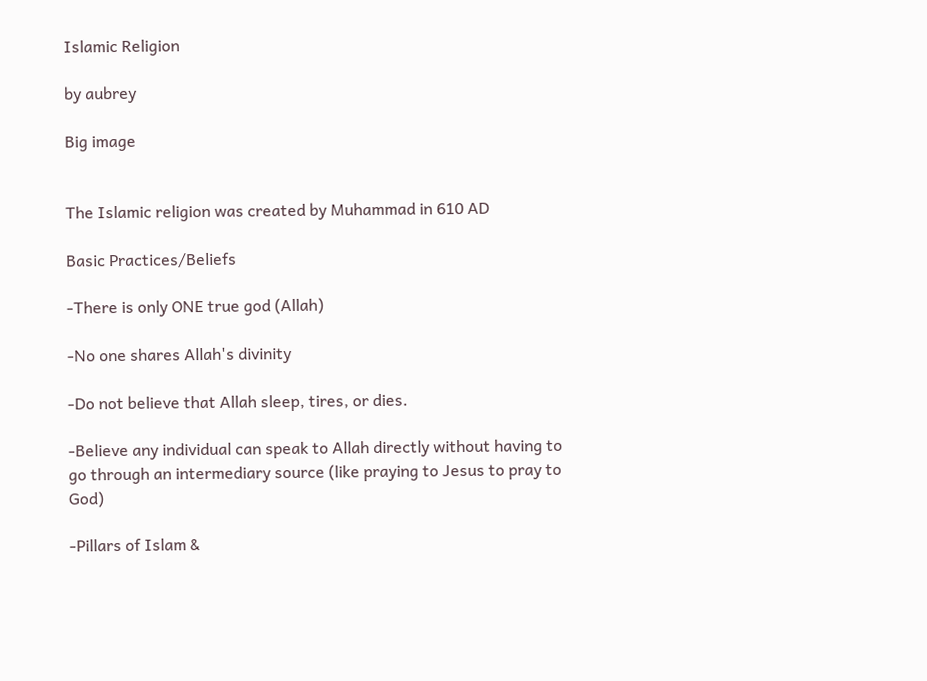Islamic Religion

by aubrey

Big image


The Islamic religion was created by Muhammad in 610 AD

Basic Practices/Beliefs

-There is only ONE true god (Allah)

-No one shares Allah's divinity

-Do not believe that Allah sleep, tires, or dies.

-Believe any individual can speak to Allah directly without having to go through an intermediary source (like praying to Jesus to pray to God)

-Pillars of Islam &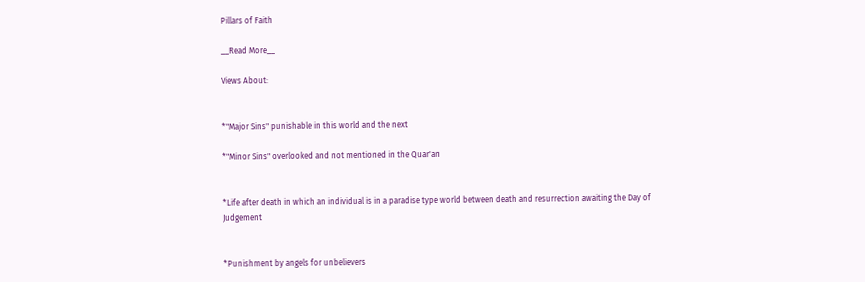Pillars of Faith

__Read More__

Views About:


*"Major Sins" punishable in this world and the next

*"Minor Sins" overlooked and not mentioned in the Quar'an


*Life after death in which an individual is in a paradise type world between death and resurrection awaiting the Day of Judgement


*Punishment by angels for unbelievers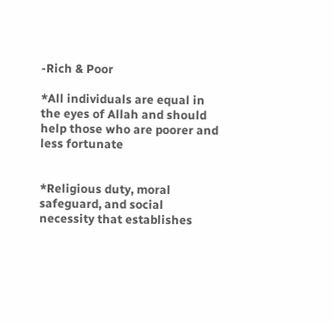-Rich & Poor

*All individuals are equal in the eyes of Allah and should help those who are poorer and less fortunate


*Religious duty, moral safeguard, and social necessity that establishes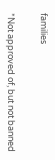families


*Not approved of, but not banned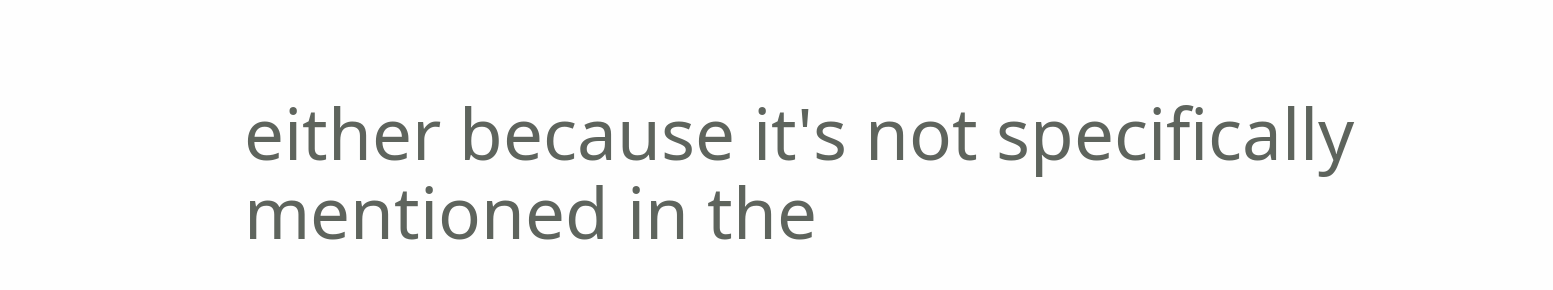either because it's not specifically mentioned in the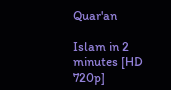Quar'an

Islam in 2 minutes [HD 720p]